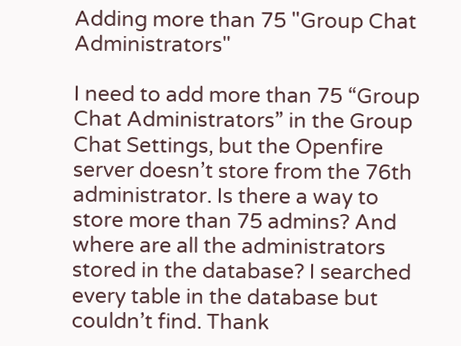Adding more than 75 "Group Chat Administrators"

I need to add more than 75 “Group Chat Administrators” in the Group Chat Settings, but the Openfire server doesn’t store from the 76th administrator. Is there a way to store more than 75 admins? And where are all the administrators stored in the database? I searched every table in the database but couldn’t find. Thank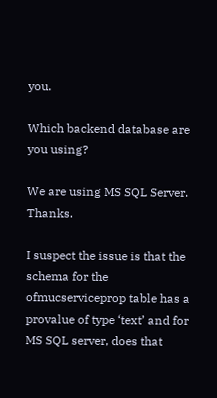you.

Which backend database are you using?

We are using MS SQL Server. Thanks.

I suspect the issue is that the schema for the ofmucserviceprop table has a provalue of type ‘text’ and for MS SQL server, does that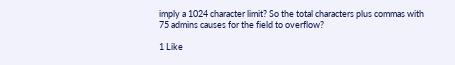imply a 1024 character limit? So the total characters plus commas with 75 admins causes for the field to overflow?

1 Like